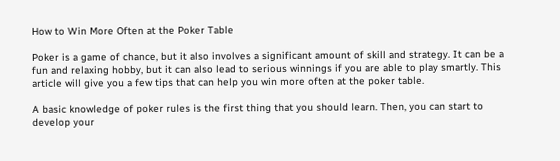How to Win More Often at the Poker Table

Poker is a game of chance, but it also involves a significant amount of skill and strategy. It can be a fun and relaxing hobby, but it can also lead to serious winnings if you are able to play smartly. This article will give you a few tips that can help you win more often at the poker table.

A basic knowledge of poker rules is the first thing that you should learn. Then, you can start to develop your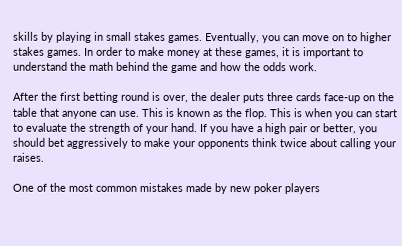skills by playing in small stakes games. Eventually, you can move on to higher stakes games. In order to make money at these games, it is important to understand the math behind the game and how the odds work.

After the first betting round is over, the dealer puts three cards face-up on the table that anyone can use. This is known as the flop. This is when you can start to evaluate the strength of your hand. If you have a high pair or better, you should bet aggressively to make your opponents think twice about calling your raises.

One of the most common mistakes made by new poker players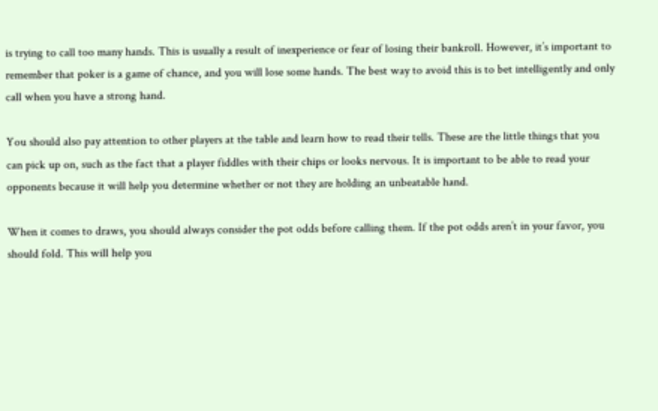is trying to call too many hands. This is usually a result of inexperience or fear of losing their bankroll. However, it’s important to remember that poker is a game of chance, and you will lose some hands. The best way to avoid this is to bet intelligently and only call when you have a strong hand.

You should also pay attention to other players at the table and learn how to read their tells. These are the little things that you can pick up on, such as the fact that a player fiddles with their chips or looks nervous. It is important to be able to read your opponents because it will help you determine whether or not they are holding an unbeatable hand.

When it comes to draws, you should always consider the pot odds before calling them. If the pot odds aren’t in your favor, you should fold. This will help you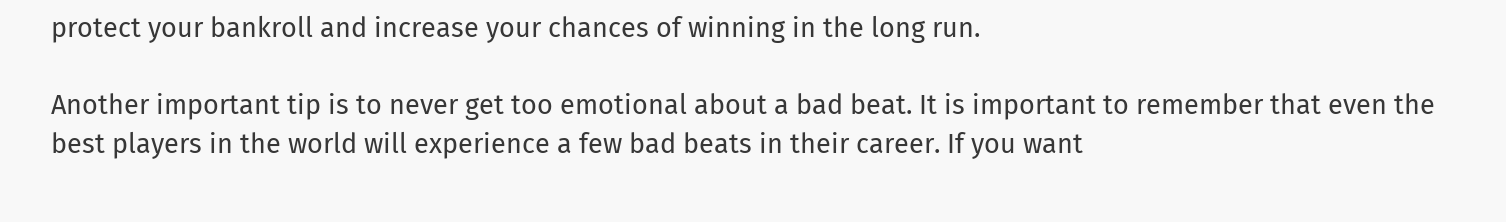protect your bankroll and increase your chances of winning in the long run.

Another important tip is to never get too emotional about a bad beat. It is important to remember that even the best players in the world will experience a few bad beats in their career. If you want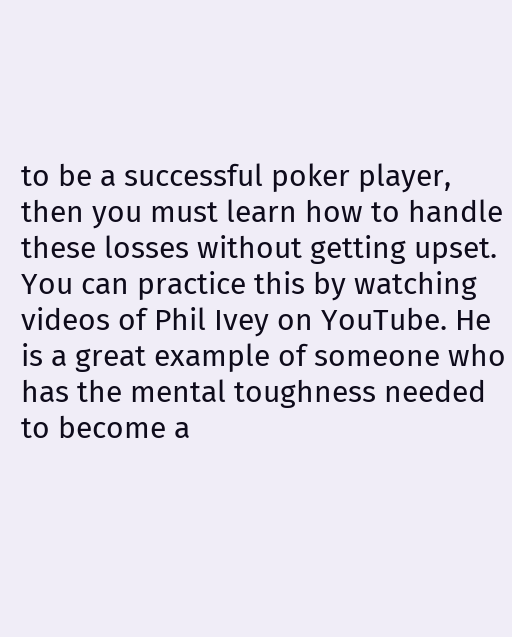to be a successful poker player, then you must learn how to handle these losses without getting upset. You can practice this by watching videos of Phil Ivey on YouTube. He is a great example of someone who has the mental toughness needed to become a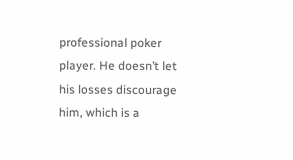professional poker player. He doesn’t let his losses discourage him, which is a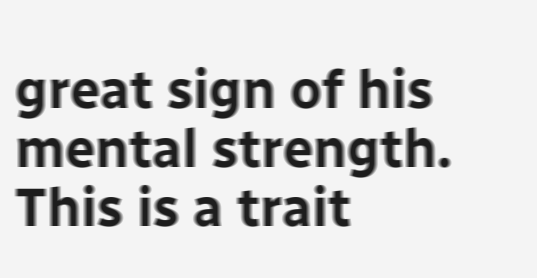great sign of his mental strength. This is a trait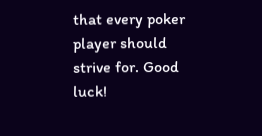that every poker player should strive for. Good luck!